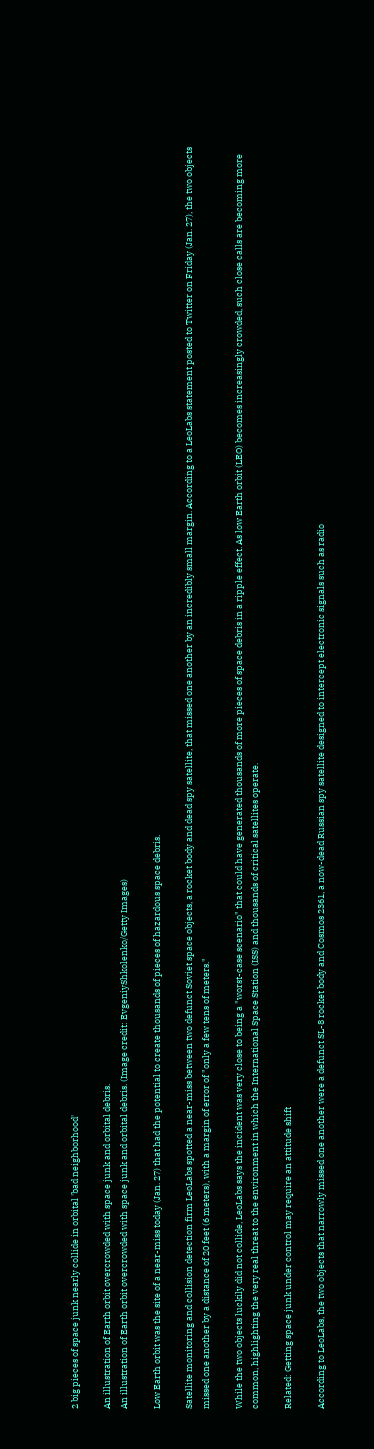2 big pieces of space junk nearly collide in orbital 'bad neighborhood'

An illustration of Earth orbit overcrowded with space junk and orbital debris.
An illustration of Earth orbit overcrowded with space junk and orbital debris. (Image credit: EvgeniyShkolenko/Getty Images)

Low Earth orbit was the site of a near-miss today (Jan. 27) that had the potential to create thousands of pieces of hazardous space debris.

Satellite monitoring and collision detection firm LeoLabs spotted a near-miss between two defunct Soviet space objects, a rocket body and dead spy satellite, that missed one another by an incredibly small margin. According to a LeoLabs statement posted to Twitter on Friday (Jan. 27), the two objects missed one another by a distance of 20 feet (6 meters), with a margin of error of "only a few tens of meters."

While the two objects luckily did not collide, LeoLabs says the incident was very close to being a "worst-case scenario" that could have generated thousands of more pieces of space debris in a ripple effect. As low Earth orbit (LEO) becomes increasingly crowded, such close calls are becoming more common, highlighting the very real threat to the environment in which the International Space Station (ISS) and thousands of critical satellites operate.

Related: Getting space junk under control may require an attitude shift

According to LeoLabs, the two objects that narrowly missed one another were a defunct SL-8 rocket body and Cosmos 2361, a now-dead Russian spy satellite designed to intercept electronic signals such as radio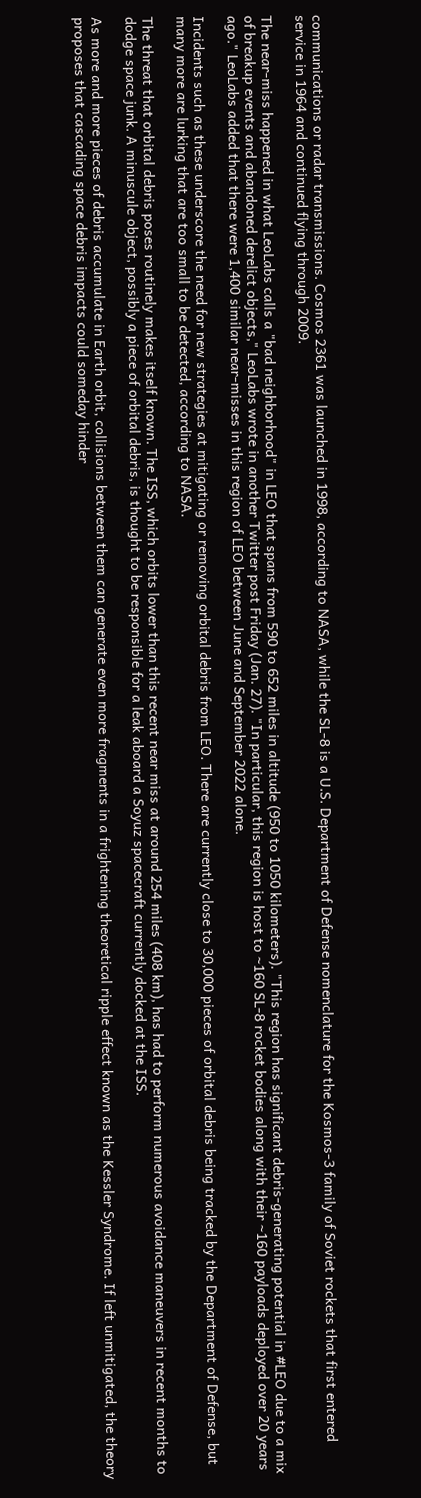communications or radar transmissions. Cosmos 2361 was launched in 1998, according to NASA, while the SL-8 is a U.S. Department of Defense nomenclature for the Kosmos-3 family of Soviet rockets that first entered service in 1964 and continued flying through 2009.

The near-miss happened in what LeoLabs calls a "bad neighborhood" in LEO that spans from 590 to 652 miles in altitude (950 to 1050 kilometers). "This region has significant debris-generating potential in #LEO due to a mix of breakup events and abandoned derelict objects," LeoLabs wrote in another Twitter post Friday (Jan. 27). "In particular, this region is host to ~160 SL-8 rocket bodies along with their ~160 payloads deployed over 20 years ago." LeoLabs added that there were 1,400 similar near-misses in this region of LEO between June and September 2022 alone.

Incidents such as these underscore the need for new strategies at mitigating or removing orbital debris from LEO. There are currently close to 30,000 pieces of orbital debris being tracked by the Department of Defense, but many more are lurking that are too small to be detected, according to NASA.

The threat that orbital debris poses routinely makes itself known. The ISS, which orbits lower than this recent near miss at around 254 miles (408 km), has had to perform numerous avoidance maneuvers in recent months to dodge space junk. A minuscule object, possibly a piece of orbital debris, is thought to be responsible for a leak aboard a Soyuz spacecraft currently docked at the ISS.

As more and more pieces of debris accumulate in Earth orbit, collisions between them can generate even more fragments in a frightening theoretical ripple effect known as the Kessler Syndrome. If left unmitigated, the theory proposes that cascading space debris impacts could someday hinder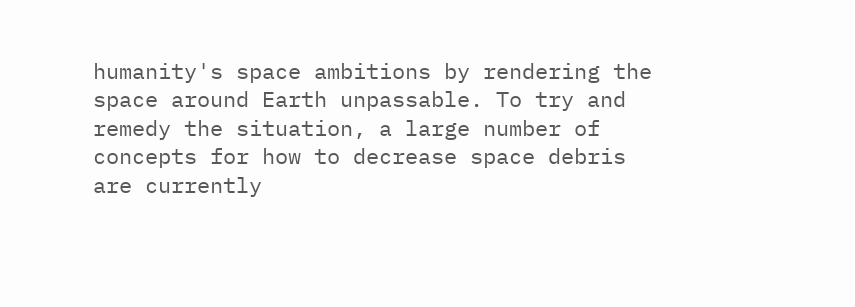humanity's space ambitions by rendering the space around Earth unpassable. To try and remedy the situation, a large number of concepts for how to decrease space debris are currently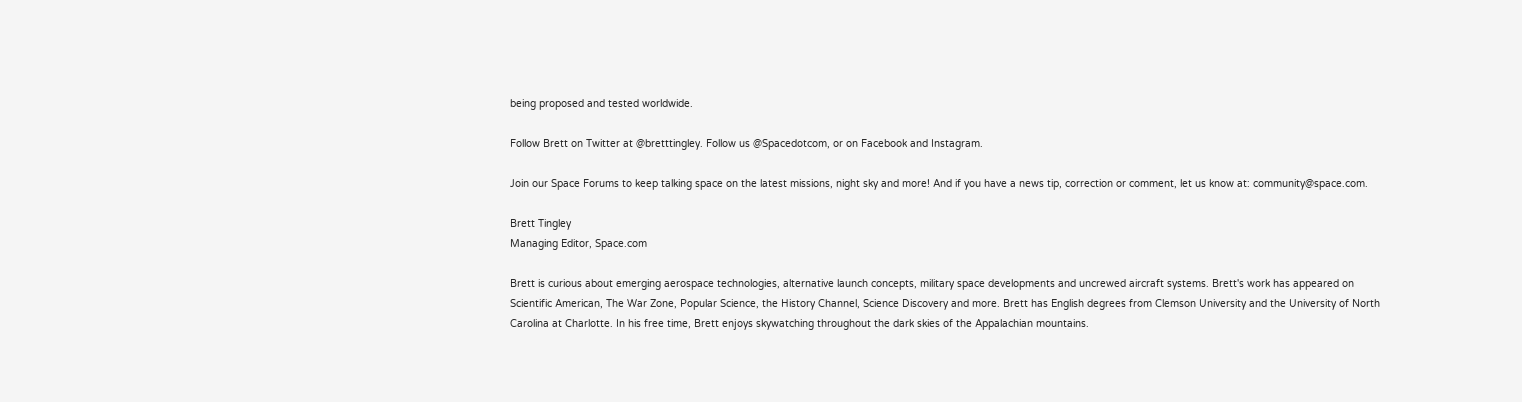being proposed and tested worldwide.

Follow Brett on Twitter at @bretttingley. Follow us @Spacedotcom, or on Facebook and Instagram.

Join our Space Forums to keep talking space on the latest missions, night sky and more! And if you have a news tip, correction or comment, let us know at: community@space.com.

Brett Tingley
Managing Editor, Space.com

Brett is curious about emerging aerospace technologies, alternative launch concepts, military space developments and uncrewed aircraft systems. Brett's work has appeared on Scientific American, The War Zone, Popular Science, the History Channel, Science Discovery and more. Brett has English degrees from Clemson University and the University of North Carolina at Charlotte. In his free time, Brett enjoys skywatching throughout the dark skies of the Appalachian mountains.